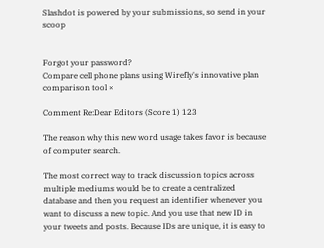Slashdot is powered by your submissions, so send in your scoop


Forgot your password?
Compare cell phone plans using Wirefly's innovative plan comparison tool ×

Comment Re:Dear Editors (Score 1) 123

The reason why this new word usage takes favor is because of computer search.

The most correct way to track discussion topics across multiple mediums would be to create a centralized database and then you request an identifier whenever you want to discuss a new topic. And you use that new ID in your tweets and posts. Because IDs are unique, it is easy to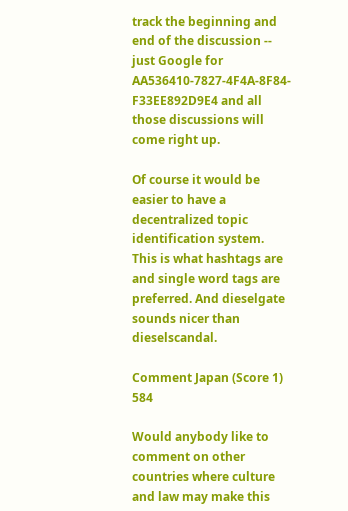track the beginning and end of the discussion -- just Google for AA536410-7827-4F4A-8F84-F33EE892D9E4 and all those discussions will come right up.

Of course it would be easier to have a decentralized topic identification system. This is what hashtags are and single word tags are preferred. And dieselgate sounds nicer than dieselscandal.

Comment Japan (Score 1) 584

Would anybody like to comment on other countries where culture and law may make this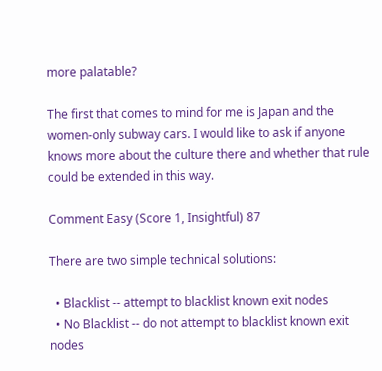more palatable?

The first that comes to mind for me is Japan and the women-only subway cars. I would like to ask if anyone knows more about the culture there and whether that rule could be extended in this way.

Comment Easy (Score 1, Insightful) 87

There are two simple technical solutions:

  • Blacklist -- attempt to blacklist known exit nodes
  • No Blacklist -- do not attempt to blacklist known exit nodes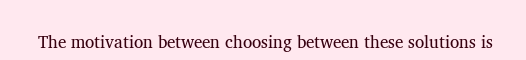The motivation between choosing between these solutions is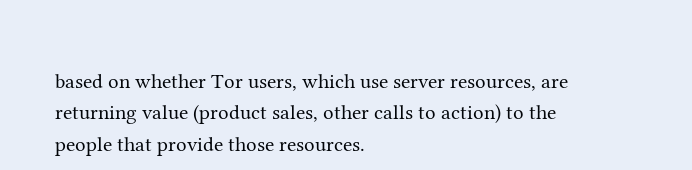based on whether Tor users, which use server resources, are returning value (product sales, other calls to action) to the people that provide those resources.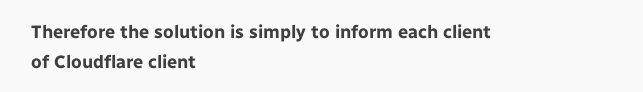Therefore the solution is simply to inform each client of Cloudflare client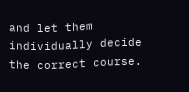and let them individually decide the correct course.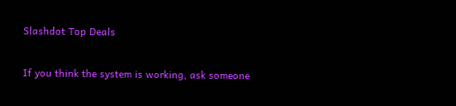Slashdot Top Deals

If you think the system is working, ask someone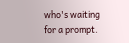who's waiting for a prompt.